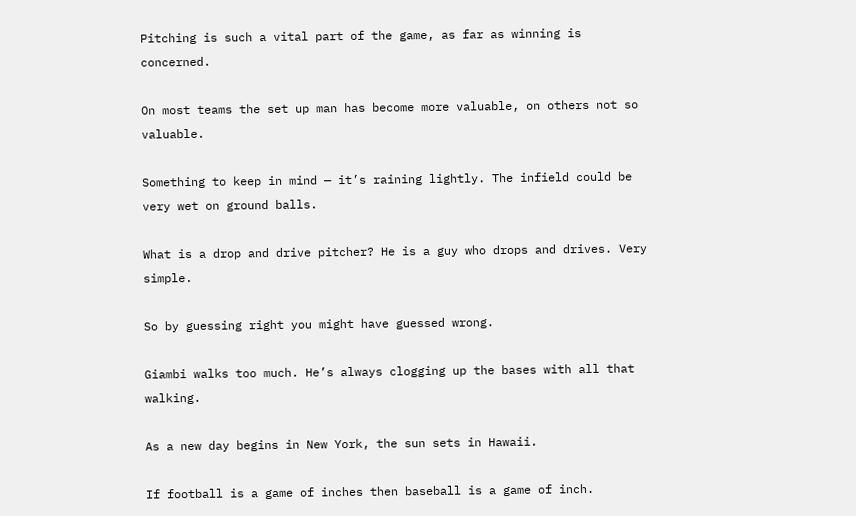Pitching is such a vital part of the game, as far as winning is concerned.

On most teams the set up man has become more valuable, on others not so valuable.

Something to keep in mind — it’s raining lightly. The infield could be very wet on ground balls.

What is a drop and drive pitcher? He is a guy who drops and drives. Very simple.

So by guessing right you might have guessed wrong.

Giambi walks too much. He’s always clogging up the bases with all that walking.

As a new day begins in New York, the sun sets in Hawaii.

If football is a game of inches then baseball is a game of inch.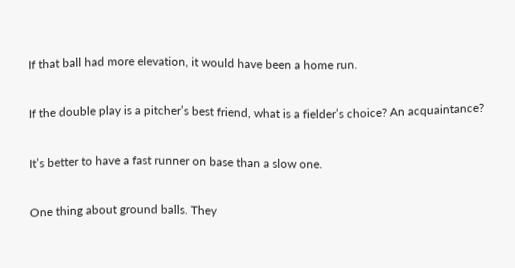If that ball had more elevation, it would have been a home run.

If the double play is a pitcher’s best friend, what is a fielder’s choice? An acquaintance?

It’s better to have a fast runner on base than a slow one.

One thing about ground balls. They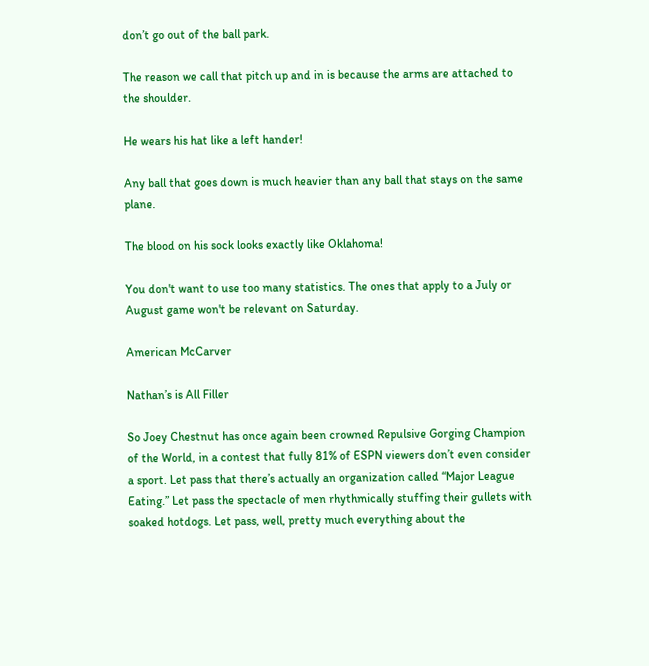don’t go out of the ball park.

The reason we call that pitch up and in is because the arms are attached to the shoulder.

He wears his hat like a left hander!

Any ball that goes down is much heavier than any ball that stays on the same plane.

The blood on his sock looks exactly like Oklahoma!

You don't want to use too many statistics. The ones that apply to a July or August game won't be relevant on Saturday.

American McCarver

Nathan’s is All Filler

So Joey Chestnut has once again been crowned Repulsive Gorging Champion of the World, in a contest that fully 81% of ESPN viewers don’t even consider a sport. Let pass that there’s actually an organization called “Major League Eating.” Let pass the spectacle of men rhythmically stuffing their gullets with soaked hotdogs. Let pass, well, pretty much everything about the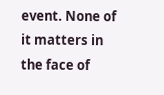event. None of it matters in the face of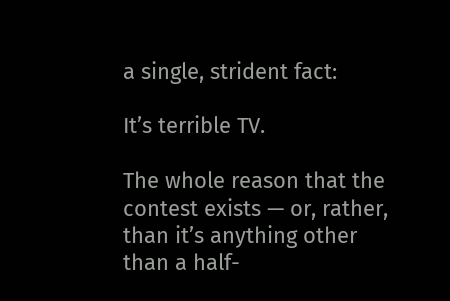a single, strident fact:

It’s terrible TV.

The whole reason that the contest exists — or, rather, than it’s anything other than a half-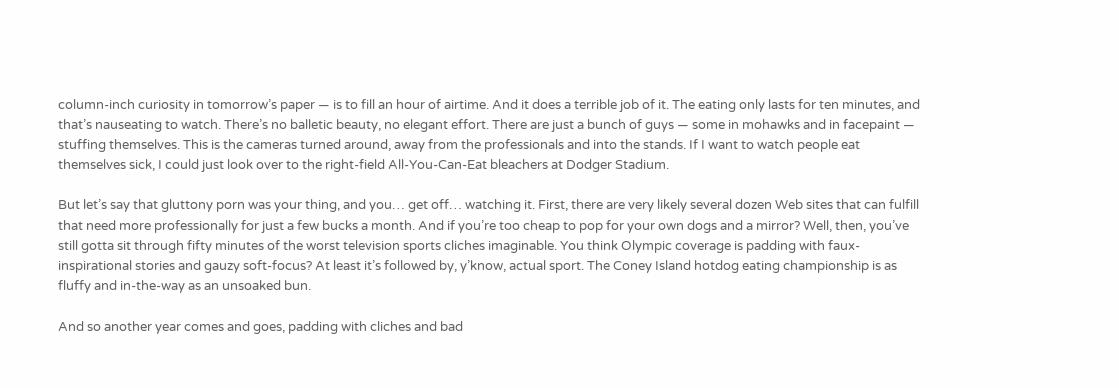column-inch curiosity in tomorrow’s paper — is to fill an hour of airtime. And it does a terrible job of it. The eating only lasts for ten minutes, and that’s nauseating to watch. There’s no balletic beauty, no elegant effort. There are just a bunch of guys — some in mohawks and in facepaint — stuffing themselves. This is the cameras turned around, away from the professionals and into the stands. If I want to watch people eat themselves sick, I could just look over to the right-field All-You-Can-Eat bleachers at Dodger Stadium.

But let’s say that gluttony porn was your thing, and you… get off… watching it. First, there are very likely several dozen Web sites that can fulfill that need more professionally for just a few bucks a month. And if you’re too cheap to pop for your own dogs and a mirror? Well, then, you’ve still gotta sit through fifty minutes of the worst television sports cliches imaginable. You think Olympic coverage is padding with faux-inspirational stories and gauzy soft-focus? At least it’s followed by, y’know, actual sport. The Coney Island hotdog eating championship is as fluffy and in-the-way as an unsoaked bun.

And so another year comes and goes, padding with cliches and bad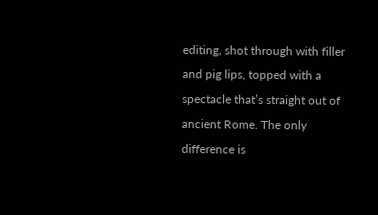editing, shot through with filler and pig lips, topped with a spectacle that’s straight out of ancient Rome. The only difference is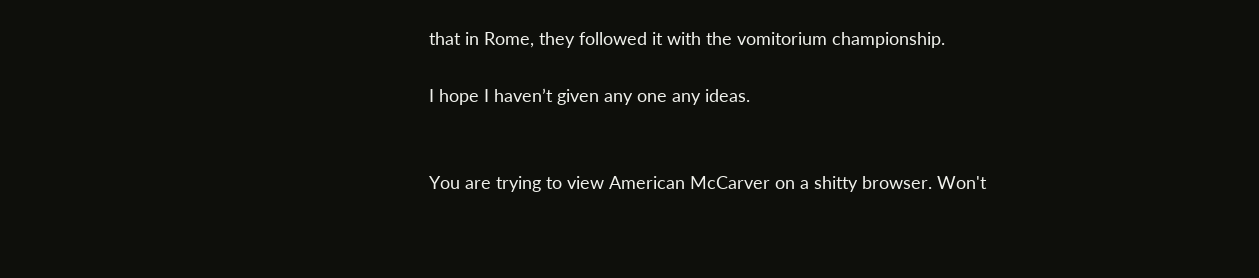that in Rome, they followed it with the vomitorium championship.

I hope I haven’t given any one any ideas.


You are trying to view American McCarver on a shitty browser. Won't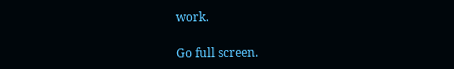work.

Go full screen.